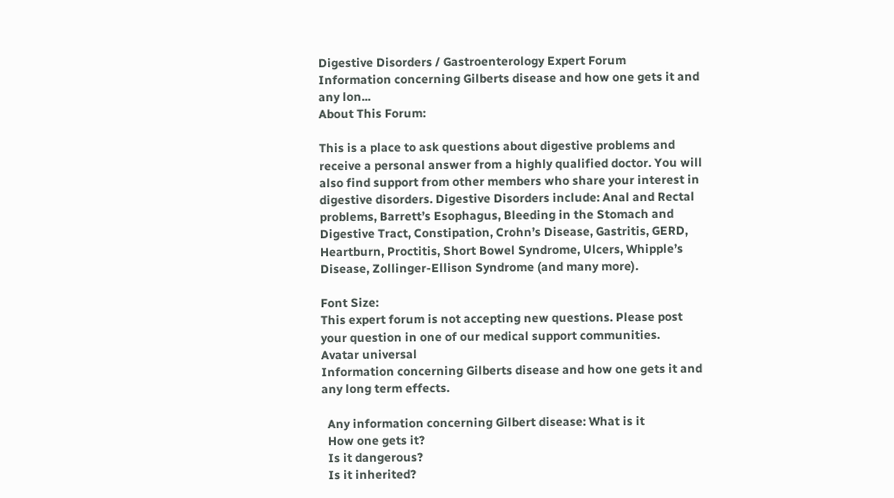Digestive Disorders / Gastroenterology Expert Forum
Information concerning Gilberts disease and how one gets it and any lon...
About This Forum:

This is a place to ask questions about digestive problems and receive a personal answer from a highly qualified doctor. You will also find support from other members who share your interest in digestive disorders. Digestive Disorders include: Anal and Rectal problems, Barrett’s Esophagus, Bleeding in the Stomach and Digestive Tract, Constipation, Crohn’s Disease, Gastritis, GERD, Heartburn, Proctitis, Short Bowel Syndrome, Ulcers, Whipple’s Disease, Zollinger-Ellison Syndrome (and many more).

Font Size:
This expert forum is not accepting new questions. Please post your question in one of our medical support communities.
Avatar universal
Information concerning Gilberts disease and how one gets it and any long term effects.

  Any information concerning Gilbert disease: What is it
  How one gets it?
  Is it dangerous?
  Is it inherited?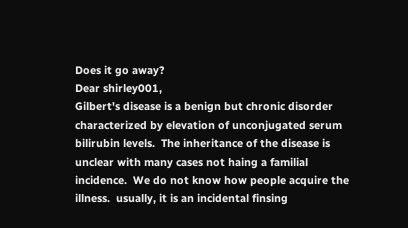Does it go away?
Dear shirley001,
Gilbert's disease is a benign but chronic disorder characterized by elevation of unconjugated serum bilirubin levels.  The inheritance of the disease is unclear with many cases not haing a familial incidence.  We do not know how people acquire the illness.  usually, it is an incidental finsing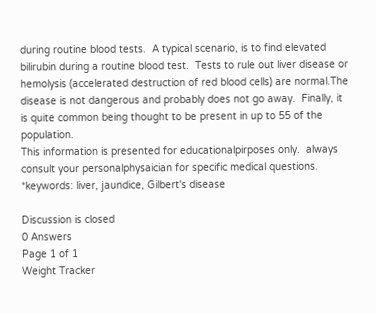during routine blood tests.  A typical scenario, is to find elevated bilirubin during a routine blood test.  Tests to rule out liver disease or hemolysis (accelerated destruction of red blood cells) are normal.The disease is not dangerous and probably does not go away.  Finally, it is quite common being thought to be present in up to 55 of the population.
This information is presented for educationalpirposes only.  always consult your personalphysaician for specific medical questions.
*keywords: liver, jaundice, Gilbert's disease

Discussion is closed
0 Answers
Page 1 of 1
Weight Tracker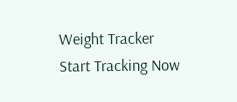Weight Tracker
Start Tracking Now